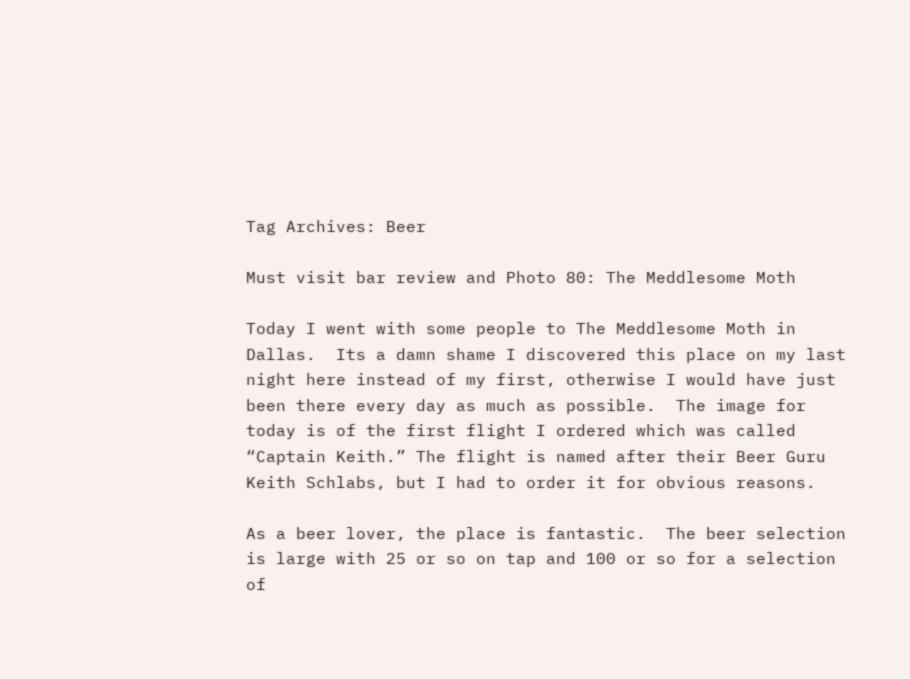Tag Archives: Beer

Must visit bar review and Photo 80: The Meddlesome Moth

Today I went with some people to The Meddlesome Moth in Dallas.  Its a damn shame I discovered this place on my last night here instead of my first, otherwise I would have just been there every day as much as possible.  The image for today is of the first flight I ordered which was called “Captain Keith.” The flight is named after their Beer Guru Keith Schlabs, but I had to order it for obvious reasons.

As a beer lover, the place is fantastic.  The beer selection is large with 25 or so on tap and 100 or so for a selection of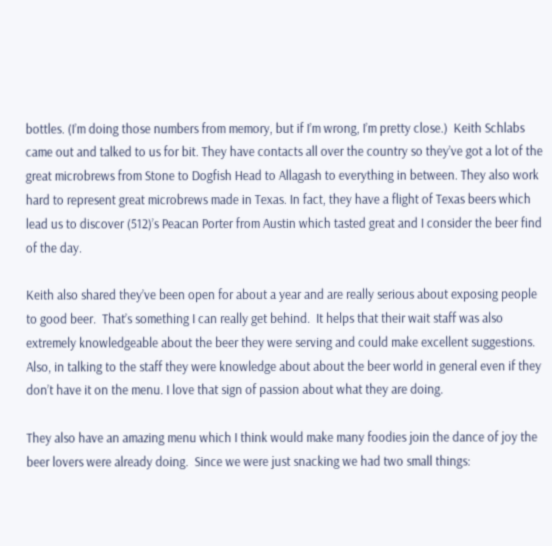bottles. (I’m doing those numbers from memory, but if I’m wrong, I’m pretty close.)  Keith Schlabs came out and talked to us for bit. They have contacts all over the country so they’ve got a lot of the great microbrews from Stone to Dogfish Head to Allagash to everything in between. They also work hard to represent great microbrews made in Texas. In fact, they have a flight of Texas beers which lead us to discover (512)’s Peacan Porter from Austin which tasted great and I consider the beer find of the day.

Keith also shared they’ve been open for about a year and are really serious about exposing people to good beer.  That’s something I can really get behind.  It helps that their wait staff was also extremely knowledgeable about the beer they were serving and could make excellent suggestions. Also, in talking to the staff they were knowledge about about the beer world in general even if they don’t have it on the menu. I love that sign of passion about what they are doing.

They also have an amazing menu which I think would make many foodies join the dance of joy the beer lovers were already doing.  Since we were just snacking we had two small things: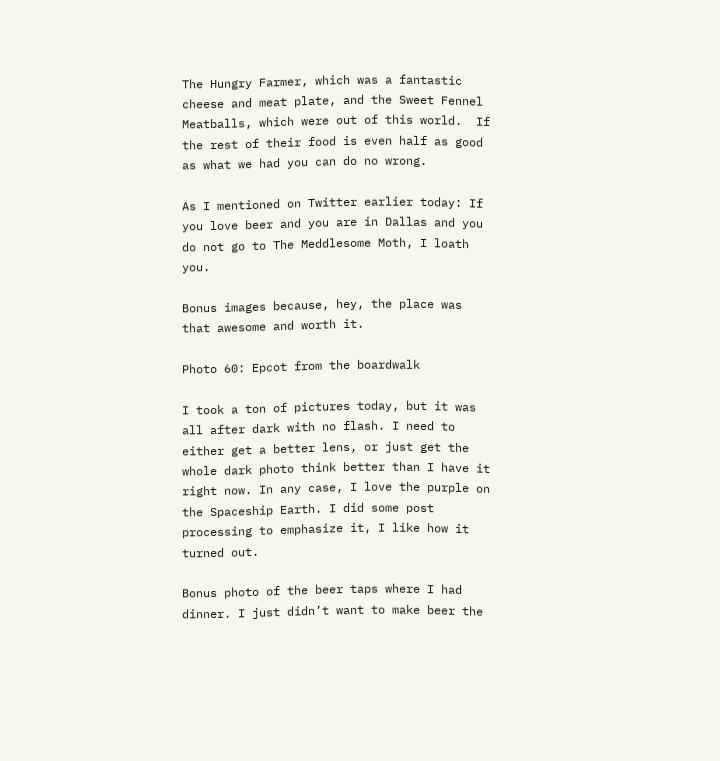The Hungry Farmer, which was a fantastic cheese and meat plate, and the Sweet Fennel Meatballs, which were out of this world.  If the rest of their food is even half as good as what we had you can do no wrong.

As I mentioned on Twitter earlier today: If you love beer and you are in Dallas and you do not go to The Meddlesome Moth, I loath you.

Bonus images because, hey, the place was that awesome and worth it.

Photo 60: Epcot from the boardwalk

I took a ton of pictures today, but it was all after dark with no flash. I need to either get a better lens, or just get the whole dark photo think better than I have it right now. In any case, I love the purple on the Spaceship Earth. I did some post processing to emphasize it, I like how it turned out.

Bonus photo of the beer taps where I had dinner. I just didn’t want to make beer the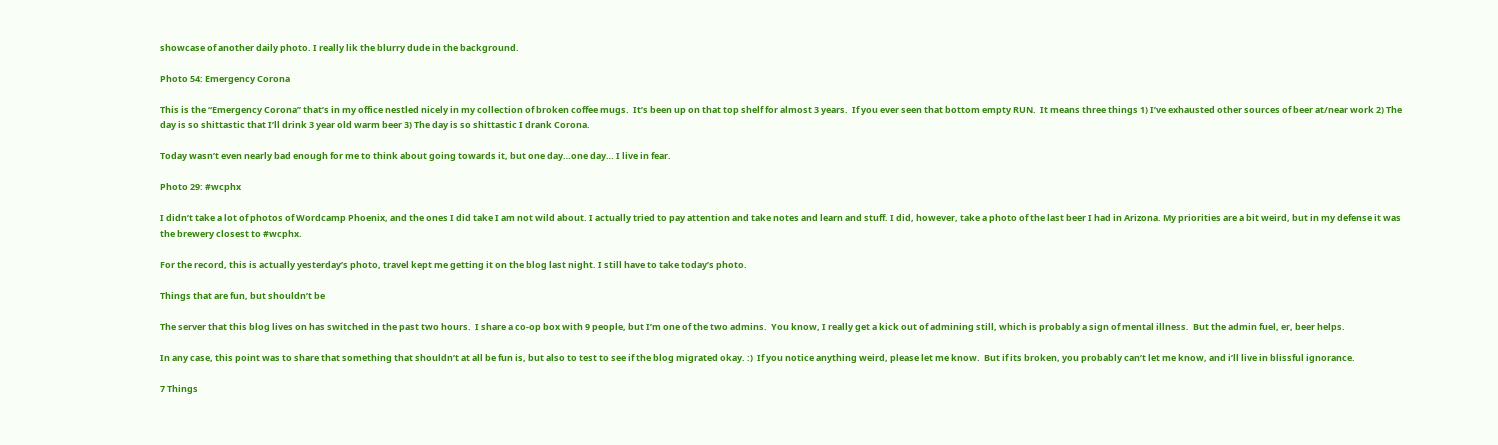showcase of another daily photo. I really lik the blurry dude in the background.

Photo 54: Emergency Corona

This is the “Emergency Corona” that’s in my office nestled nicely in my collection of broken coffee mugs.  It’s been up on that top shelf for almost 3 years.  If you ever seen that bottom empty RUN.  It means three things 1) I’ve exhausted other sources of beer at/near work 2) The day is so shittastic that I’ll drink 3 year old warm beer 3) The day is so shittastic I drank Corona.

Today wasn’t even nearly bad enough for me to think about going towards it, but one day…one day… I live in fear.

Photo 29: #wcphx

I didn’t take a lot of photos of Wordcamp Phoenix, and the ones I did take I am not wild about. I actually tried to pay attention and take notes and learn and stuff. I did, however, take a photo of the last beer I had in Arizona. My priorities are a bit weird, but in my defense it was the brewery closest to #wcphx.

For the record, this is actually yesterday’s photo, travel kept me getting it on the blog last night. I still have to take today’s photo.

Things that are fun, but shouldn’t be

The server that this blog lives on has switched in the past two hours.  I share a co-op box with 9 people, but I’m one of the two admins.  You know, I really get a kick out of admining still, which is probably a sign of mental illness.  But the admin fuel, er, beer helps.

In any case, this point was to share that something that shouldn’t at all be fun is, but also to test to see if the blog migrated okay. :)  If you notice anything weird, please let me know.  But if its broken, you probably can’t let me know, and i’ll live in blissful ignorance.

7 Things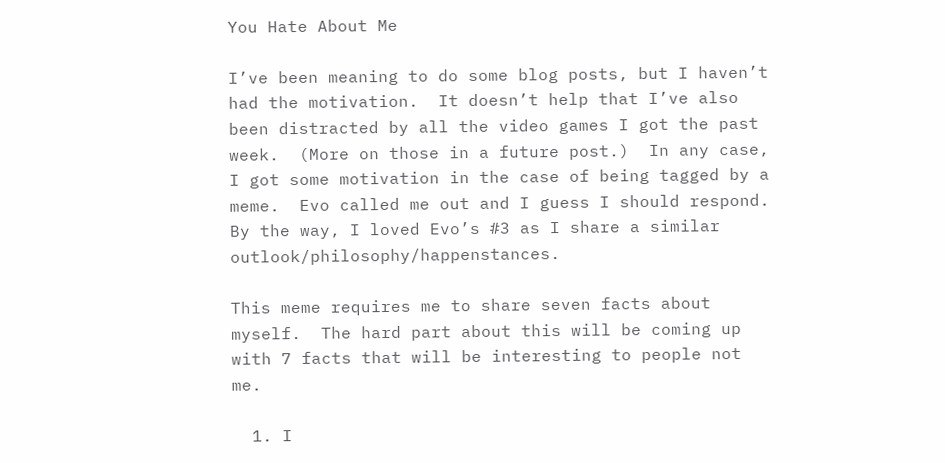You Hate About Me

I’ve been meaning to do some blog posts, but I haven’t had the motivation.  It doesn’t help that I’ve also been distracted by all the video games I got the past week.  (More on those in a future post.)  In any case, I got some motivation in the case of being tagged by a meme.  Evo called me out and I guess I should respond.  By the way, I loved Evo’s #3 as I share a similar outlook/philosophy/happenstances.

This meme requires me to share seven facts about myself.  The hard part about this will be coming up with 7 facts that will be interesting to people not me.

  1. I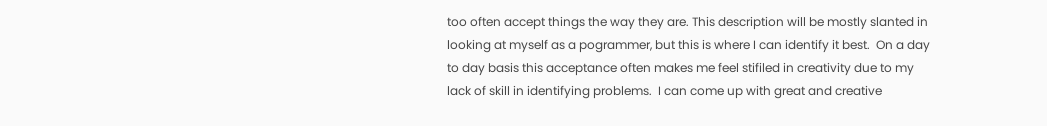too often accept things the way they are. This description will be mostly slanted in looking at myself as a pogrammer, but this is where I can identify it best.  On a day to day basis this acceptance often makes me feel stifiled in creativity due to my lack of skill in identifying problems.  I can come up with great and creative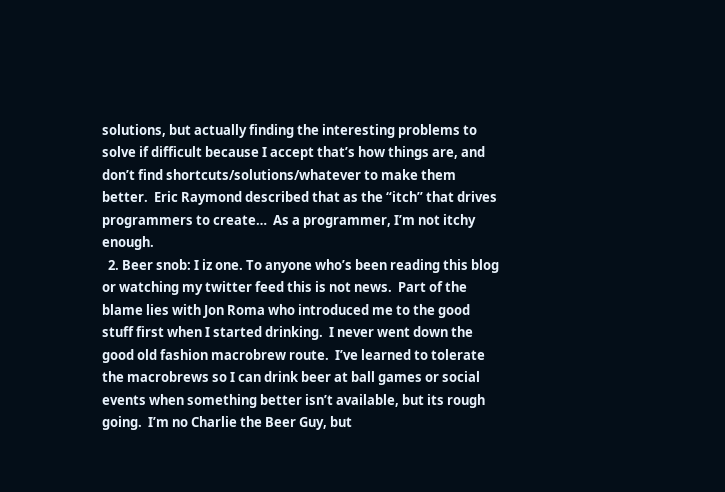solutions, but actually finding the interesting problems to solve if difficult because I accept that’s how things are, and don’t find shortcuts/solutions/whatever to make them better.  Eric Raymond described that as the “itch” that drives programmers to create…  As a programmer, I’m not itchy enough.
  2. Beer snob: I iz one. To anyone who’s been reading this blog or watching my twitter feed this is not news.  Part of the blame lies with Jon Roma who introduced me to the good stuff first when I started drinking.  I never went down the good old fashion macrobrew route.  I’ve learned to tolerate the macrobrews so I can drink beer at ball games or social events when something better isn’t available, but its rough going.  I’m no Charlie the Beer Guy, but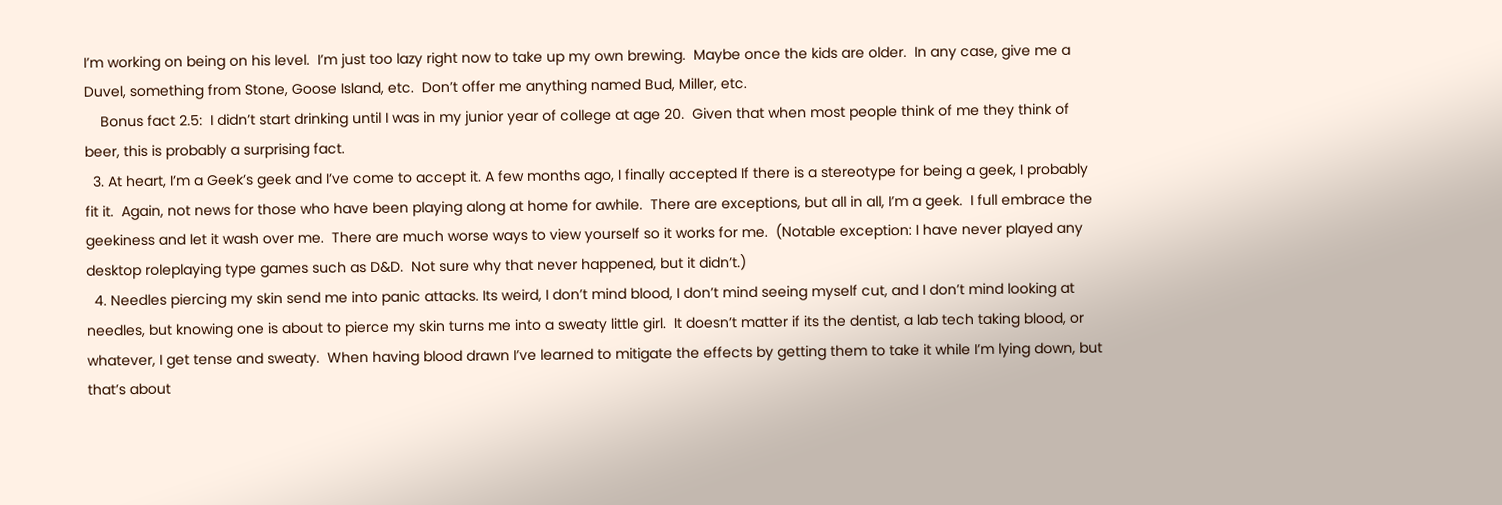I’m working on being on his level.  I’m just too lazy right now to take up my own brewing.  Maybe once the kids are older.  In any case, give me a Duvel, something from Stone, Goose Island, etc.  Don’t offer me anything named Bud, Miller, etc.
    Bonus fact 2.5:  I didn’t start drinking until I was in my junior year of college at age 20.  Given that when most people think of me they think of beer, this is probably a surprising fact.
  3. At heart, I’m a Geek’s geek and I’ve come to accept it. A few months ago, I finally accepted If there is a stereotype for being a geek, I probably fit it.  Again, not news for those who have been playing along at home for awhile.  There are exceptions, but all in all, I’m a geek.  I full embrace the geekiness and let it wash over me.  There are much worse ways to view yourself so it works for me.  (Notable exception: I have never played any desktop roleplaying type games such as D&D.  Not sure why that never happened, but it didn’t.)
  4. Needles piercing my skin send me into panic attacks. Its weird, I don’t mind blood, I don’t mind seeing myself cut, and I don’t mind looking at needles, but knowing one is about to pierce my skin turns me into a sweaty little girl.  It doesn’t matter if its the dentist, a lab tech taking blood, or whatever, I get tense and sweaty.  When having blood drawn I’ve learned to mitigate the effects by getting them to take it while I’m lying down, but that’s about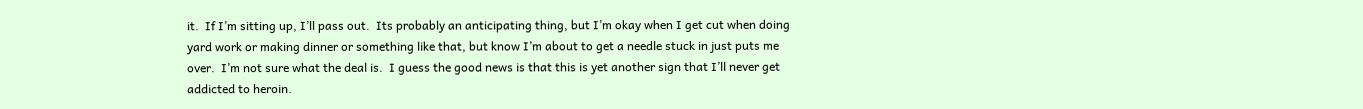it.  If I’m sitting up, I’ll pass out.  Its probably an anticipating thing, but I’m okay when I get cut when doing yard work or making dinner or something like that, but know I’m about to get a needle stuck in just puts me over.  I’m not sure what the deal is.  I guess the good news is that this is yet another sign that I’ll never get addicted to heroin.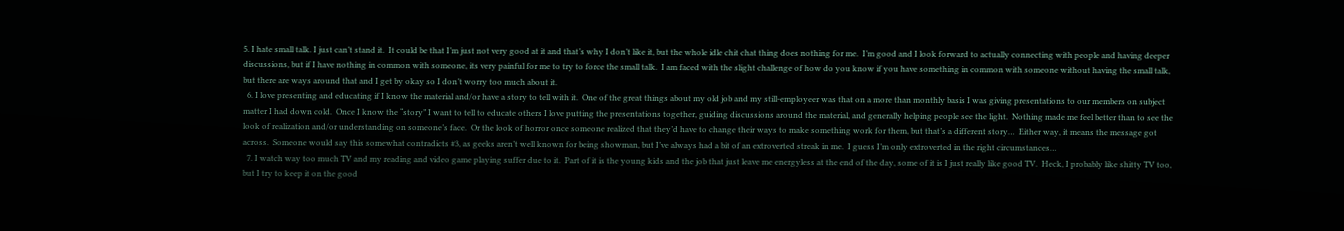5. I hate small talk. I just can’t stand it.  It could be that I’m just not very good at it and that’s why I don’t like it, but the whole idle chit chat thing does nothing for me.  I’m good and I look forward to actually connecting with people and having deeper discussions, but if I have nothing in common with someone, its very painful for me to try to force the small talk.  I am faced with the slight challenge of how do you know if you have something in common with someone without having the small talk, but there are ways around that and I get by okay so I don’t worry too much about it.
  6. I love presenting and educating if I know the material and/or have a story to tell with it.  One of the great things about my old job and my still-employeer was that on a more than monthly basis I was giving presentations to our members on subject matter I had down cold.  Once I know the “story” I want to tell to educate others I love putting the presentations together, guiding discussions around the material, and generally helping people see the light.  Nothing made me feel better than to see the look of realization and/or understanding on someone’s face.  Or the look of horror once someone realized that they’d have to change their ways to make something work for them, but that’s a different story…  Either way, it means the message got across.  Someone would say this somewhat contradicts #3, as geeks aren’t well known for being showman, but I’ve always had a bit of an extroverted streak in me.  I guess I’m only extroverted in the right circumstances…
  7. I watch way too much TV and my reading and video game playing suffer due to it.  Part of it is the young kids and the job that just leave me energyless at the end of the day, some of it is I just really like good TV.  Heck, I probably like shitty TV too, but I try to keep it on the good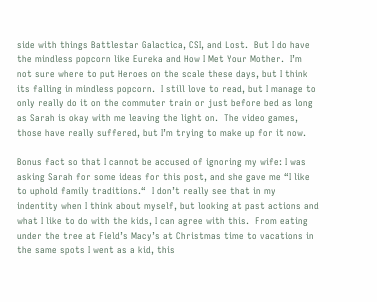side with things Battlestar Galactica, CSI, and Lost.  But I do have the mindless popcorn like Eureka and How I Met Your Mother.  I’m not sure where to put Heroes on the scale these days, but I think its falling in mindless popcorn.  I still love to read, but I manage to only really do it on the commuter train or just before bed as long as Sarah is okay with me leaving the light on.  The video games, those have really suffered, but I’m trying to make up for it now.

Bonus fact so that I cannot be accused of ignoring my wife: I was asking Sarah for some ideas for this post, and she gave me “I like to uphold family traditions.“  I don’t really see that in my indentity when I think about myself, but looking at past actions and what I like to do with the kids, I can agree with this.  From eating under the tree at Field’s Macy’s at Christmas time to vacations in the same spots I went as a kid, this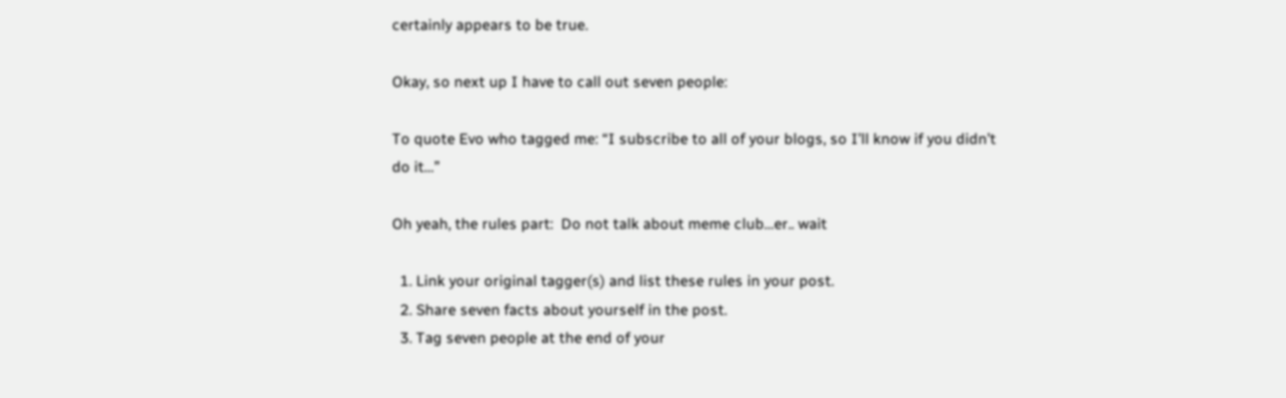certainly appears to be true.

Okay, so next up I have to call out seven people:

To quote Evo who tagged me: “I subscribe to all of your blogs, so I’ll know if you didn’t do it…”

Oh yeah, the rules part:  Do not talk about meme club…er.. wait

  1. Link your original tagger(s) and list these rules in your post.
  2. Share seven facts about yourself in the post.
  3. Tag seven people at the end of your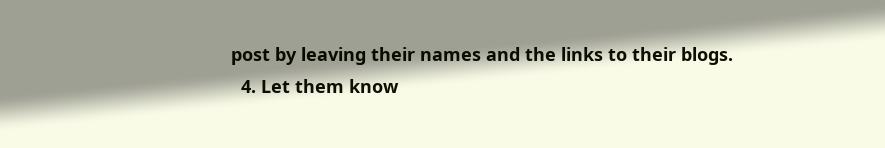post by leaving their names and the links to their blogs.
  4. Let them know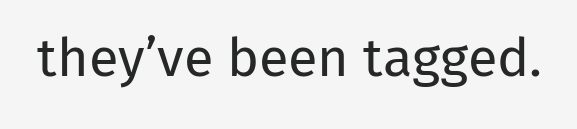they’ve been tagged.